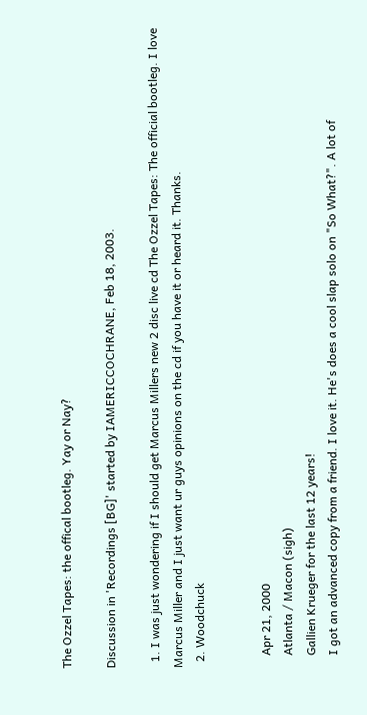The Ozzel Tapes: the offical bootleg. Yay or Nay?

Discussion in 'Recordings [BG]' started by IAMERICCOCHRANE, Feb 18, 2003.

  1. I was just wondering if I should get Marcus Millers new 2 disc live cd The Ozzel Tapes: The official bootleg. I love Marcus Miller and I just want ur guys opinions on the cd if you have it or heard it. Thanks.
  2. Woodchuck


    Apr 21, 2000
    Atlanta / Macon (sigh)
    Gallien Krueger for the last 12 years!
    I got an advanced copy from a friend. I love it. He's does a cool slap solo on "So What?". A lot of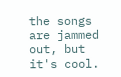the songs are jammed out, but it's cool.